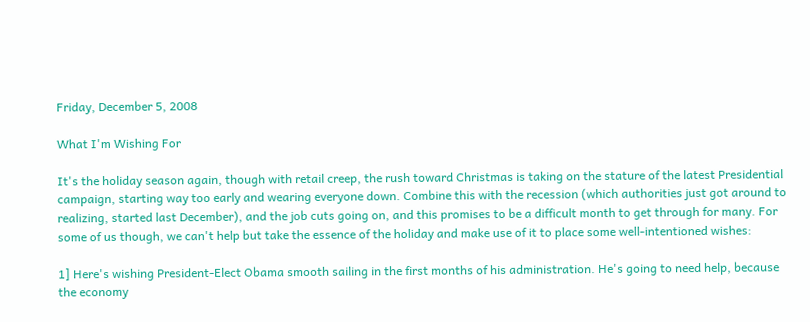Friday, December 5, 2008

What I'm Wishing For

It's the holiday season again, though with retail creep, the rush toward Christmas is taking on the stature of the latest Presidential campaign, starting way too early and wearing everyone down. Combine this with the recession (which authorities just got around to realizing, started last December), and the job cuts going on, and this promises to be a difficult month to get through for many. For some of us though, we can't help but take the essence of the holiday and make use of it to place some well-intentioned wishes:

1] Here's wishing President-Elect Obama smooth sailing in the first months of his administration. He's going to need help, because the economy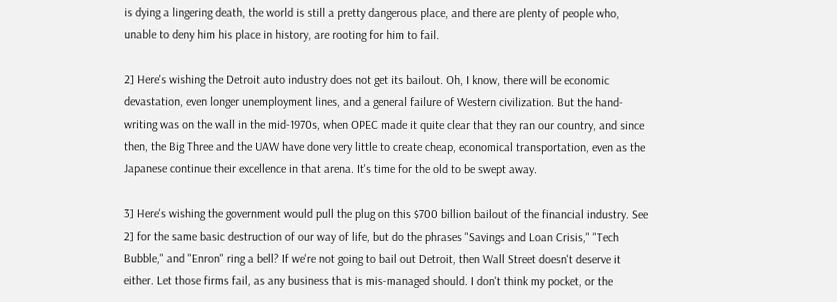is dying a lingering death, the world is still a pretty dangerous place, and there are plenty of people who, unable to deny him his place in history, are rooting for him to fail.

2] Here's wishing the Detroit auto industry does not get its bailout. Oh, I know, there will be economic devastation, even longer unemployment lines, and a general failure of Western civilization. But the hand-writing was on the wall in the mid-1970s, when OPEC made it quite clear that they ran our country, and since then, the Big Three and the UAW have done very little to create cheap, economical transportation, even as the Japanese continue their excellence in that arena. It's time for the old to be swept away.

3] Here's wishing the government would pull the plug on this $700 billion bailout of the financial industry. See 2] for the same basic destruction of our way of life, but do the phrases "Savings and Loan Crisis," "Tech Bubble," and "Enron" ring a bell? If we're not going to bail out Detroit, then Wall Street doesn't deserve it either. Let those firms fail, as any business that is mis-managed should. I don't think my pocket, or the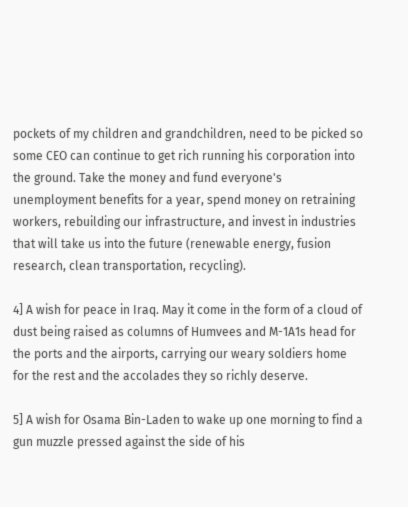pockets of my children and grandchildren, need to be picked so some CEO can continue to get rich running his corporation into the ground. Take the money and fund everyone's unemployment benefits for a year, spend money on retraining workers, rebuilding our infrastructure, and invest in industries that will take us into the future (renewable energy, fusion research, clean transportation, recycling).

4] A wish for peace in Iraq. May it come in the form of a cloud of dust being raised as columns of Humvees and M-1A1s head for the ports and the airports, carrying our weary soldiers home for the rest and the accolades they so richly deserve.

5] A wish for Osama Bin-Laden to wake up one morning to find a gun muzzle pressed against the side of his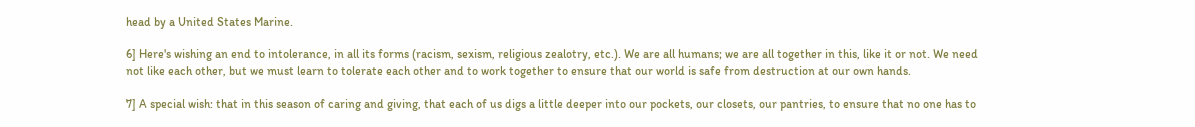head by a United States Marine.

6] Here's wishing an end to intolerance, in all its forms (racism, sexism, religious zealotry, etc.). We are all humans; we are all together in this, like it or not. We need not like each other, but we must learn to tolerate each other and to work together to ensure that our world is safe from destruction at our own hands.

7] A special wish: that in this season of caring and giving, that each of us digs a little deeper into our pockets, our closets, our pantries, to ensure that no one has to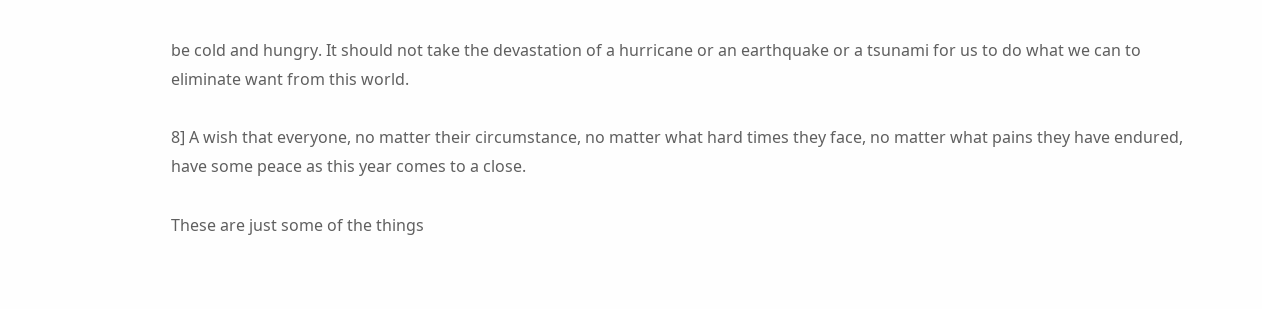be cold and hungry. It should not take the devastation of a hurricane or an earthquake or a tsunami for us to do what we can to eliminate want from this world.

8] A wish that everyone, no matter their circumstance, no matter what hard times they face, no matter what pains they have endured, have some peace as this year comes to a close.

These are just some of the things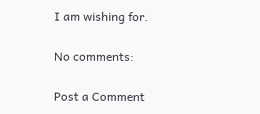I am wishing for.

No comments:

Post a Comment